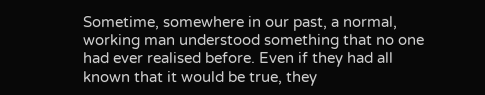Sometime, somewhere in our past, a normal, working man understood something that no one had ever realised before. Even if they had all known that it would be true, they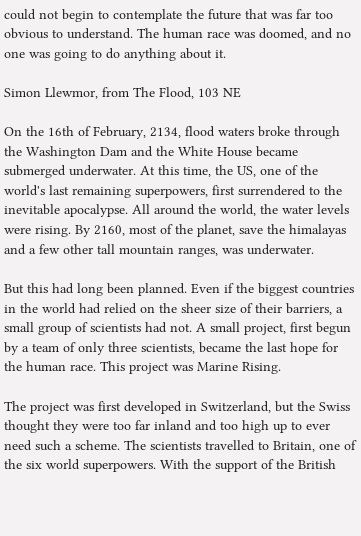could not begin to contemplate the future that was far too obvious to understand. The human race was doomed, and no one was going to do anything about it.

Simon Llewmor, from The Flood, 103 NE

On the 16th of February, 2134, flood waters broke through the Washington Dam and the White House became submerged underwater. At this time, the US, one of the world's last remaining superpowers, first surrendered to the inevitable apocalypse. All around the world, the water levels were rising. By 2160, most of the planet, save the himalayas and a few other tall mountain ranges, was underwater.

But this had long been planned. Even if the biggest countries in the world had relied on the sheer size of their barriers, a small group of scientists had not. A small project, first begun by a team of only three scientists, became the last hope for the human race. This project was Marine Rising.

The project was first developed in Switzerland, but the Swiss thought they were too far inland and too high up to ever need such a scheme. The scientists travelled to Britain, one of the six world superpowers. With the support of the British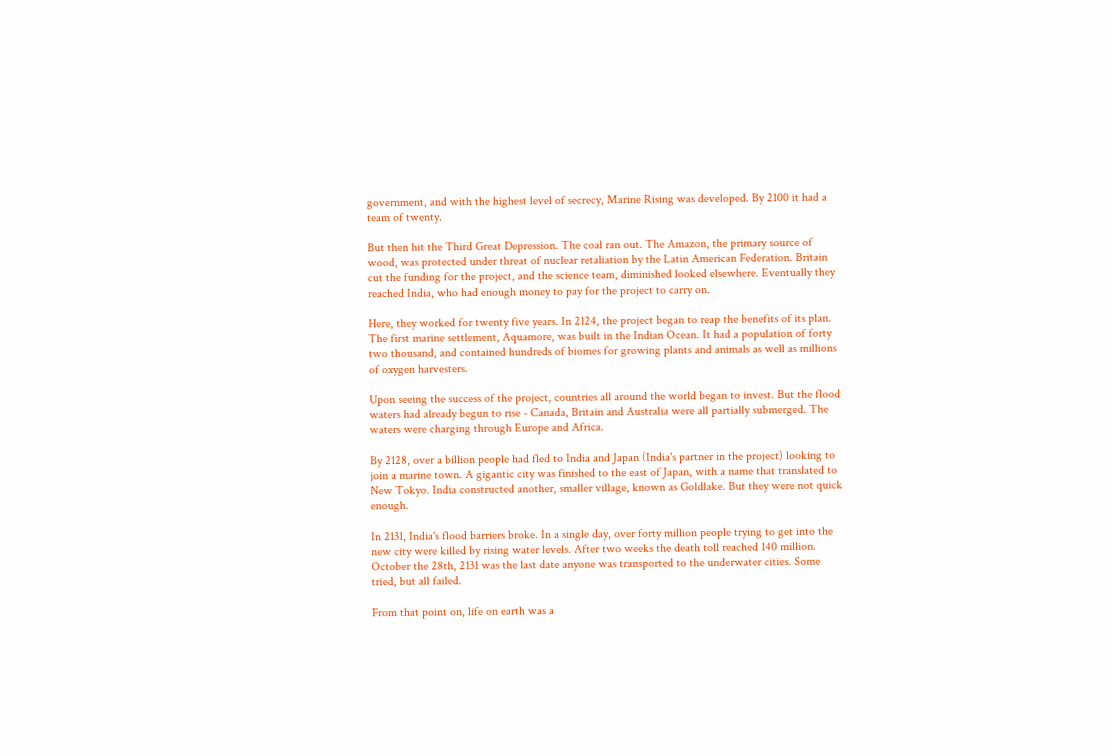government, and with the highest level of secrecy, Marine Rising was developed. By 2100 it had a team of twenty.

But then hit the Third Great Depression. The coal ran out. The Amazon, the primary source of wood, was protected under threat of nuclear retaliation by the Latin American Federation. Britain cut the funding for the project, and the science team, diminished looked elsewhere. Eventually they reached India, who had enough money to pay for the project to carry on.

Here, they worked for twenty five years. In 2124, the project began to reap the benefits of its plan. The first marine settlement, Aquamore, was built in the Indian Ocean. It had a population of forty two thousand, and contained hundreds of biomes for growing plants and animals as well as millions of oxygen harvesters.

Upon seeing the success of the project, countries all around the world began to invest. But the flood waters had already begun to rise - Canada, Britain and Australia were all partially submerged. The waters were charging through Europe and Africa.

By 2128, over a billion people had fled to India and Japan (India's partner in the project) looking to join a marine town. A gigantic city was finished to the east of Japan, with a name that translated to New Tokyo. India constructed another, smaller village, known as Goldlake. But they were not quick enough.

In 2131, India's flood barriers broke. In a single day, over forty million people trying to get into the new city were killed by rising water levels. After two weeks the death toll reached 140 million. October the 28th, 2131 was the last date anyone was transported to the underwater cities. Some tried, but all failed.

From that point on, life on earth was a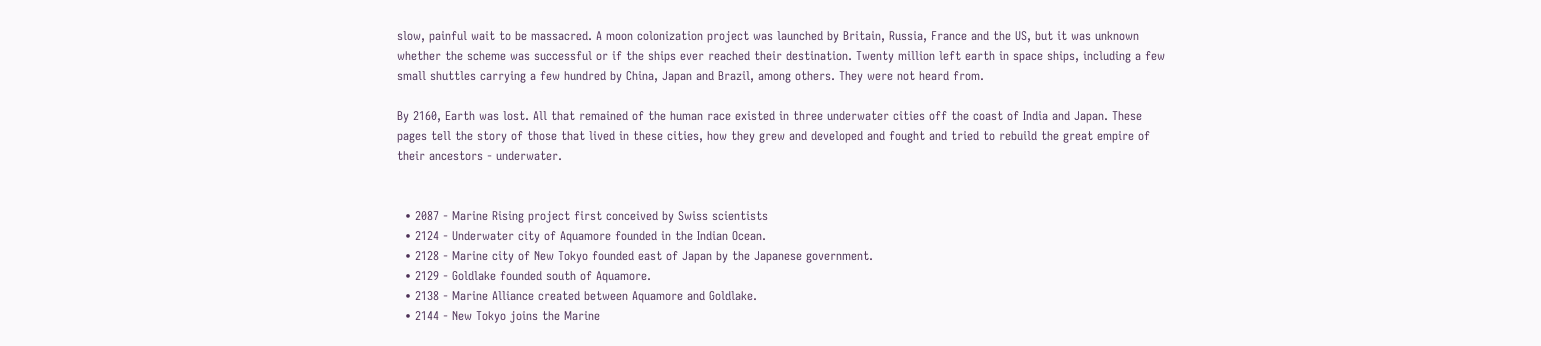slow, painful wait to be massacred. A moon colonization project was launched by Britain, Russia, France and the US, but it was unknown whether the scheme was successful or if the ships ever reached their destination. Twenty million left earth in space ships, including a few small shuttles carrying a few hundred by China, Japan and Brazil, among others. They were not heard from.

By 2160, Earth was lost. All that remained of the human race existed in three underwater cities off the coast of India and Japan. These pages tell the story of those that lived in these cities, how they grew and developed and fought and tried to rebuild the great empire of their ancestors - underwater.


  • 2087 - Marine Rising project first conceived by Swiss scientists
  • 2124 - Underwater city of Aquamore founded in the Indian Ocean.
  • 2128 - Marine city of New Tokyo founded east of Japan by the Japanese government.
  • 2129 - Goldlake founded south of Aquamore.
  • 2138 - Marine Alliance created between Aquamore and Goldlake.
  • 2144 - New Tokyo joins the Marine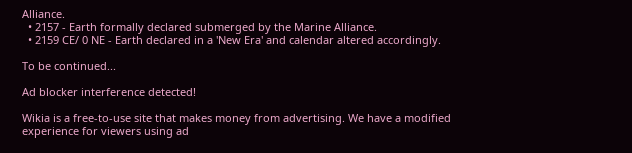Alliance.
  • 2157 - Earth formally declared submerged by the Marine Alliance.
  • 2159 CE/ 0 NE - Earth declared in a 'New Era' and calendar altered accordingly.

To be continued...

Ad blocker interference detected!

Wikia is a free-to-use site that makes money from advertising. We have a modified experience for viewers using ad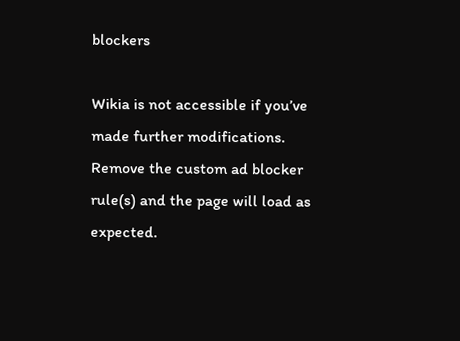blockers

Wikia is not accessible if you’ve made further modifications. Remove the custom ad blocker rule(s) and the page will load as expected.